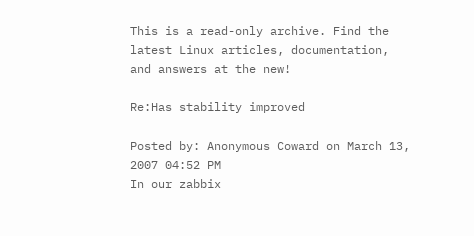This is a read-only archive. Find the latest Linux articles, documentation, and answers at the new!

Re:Has stability improved

Posted by: Anonymous Coward on March 13, 2007 04:52 PM
In our zabbix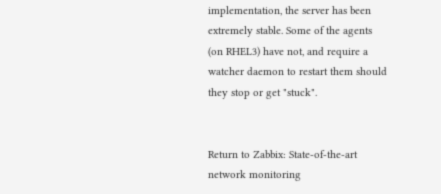implementation, the server has been extremely stable. Some of the agents (on RHEL3) have not, and require a watcher daemon to restart them should they stop or get "stuck".


Return to Zabbix: State-of-the-art network monitoring